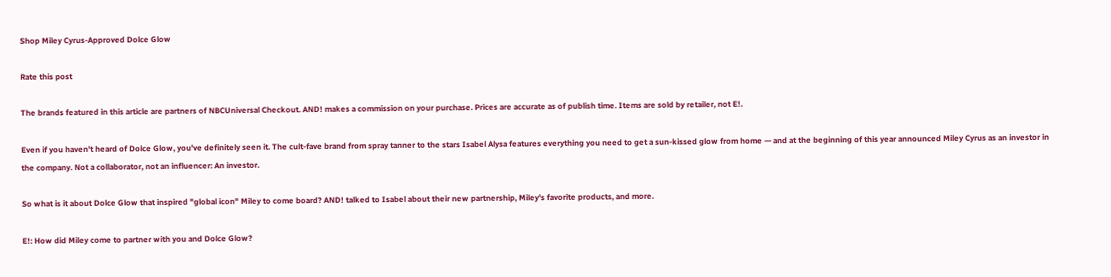Shop Miley Cyrus-Approved Dolce Glow

Rate this post

The brands featured in this article are partners of NBCUniversal Checkout. AND! makes a commission on your purchase. Prices are accurate as of publish time. Items are sold by retailer, not E!.

Even if you haven't heard of Dolce Glow, you've definitely seen it. The cult-fave brand from spray tanner to the stars Isabel Alysa features everything you need to get a sun-kissed glow from home — and at the beginning of this year announced Miley Cyrus as an investor in the company. Not a collaborator, not an influencer: An investor.

So what is it about Dolce Glow that inspired "global icon" Miley to come board? AND! talked to Isabel about their new partnership, Miley's favorite products, and more.

E!: How did Miley come to partner with you and Dolce Glow?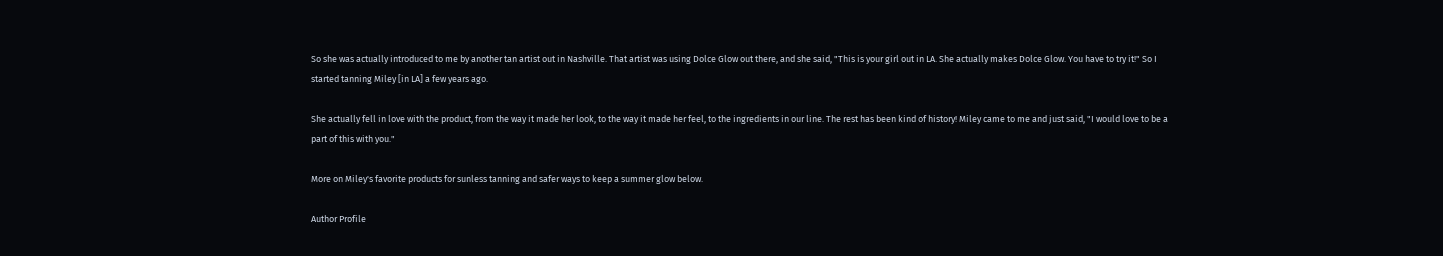So she was actually introduced to me by another tan artist out in Nashville. That artist was using Dolce Glow out there, and she said, "This is your girl out in LA. She actually makes Dolce Glow. You have to try it!" So I started tanning Miley [in LA] a few years ago.

She actually fell in love with the product, from the way it made her look, to the way it made her feel, to the ingredients in our line. The rest has been kind of history! Miley came to me and just said, "I would love to be a part of this with you."

More on Miley's favorite products for sunless tanning and safer ways to keep a summer glow below.

Author Profile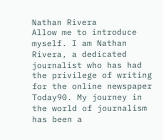Nathan Rivera
Allow me to introduce myself. I am Nathan Rivera, a dedicated journalist who has had the privilege of writing for the online newspaper Today90. My journey in the world of journalism has been a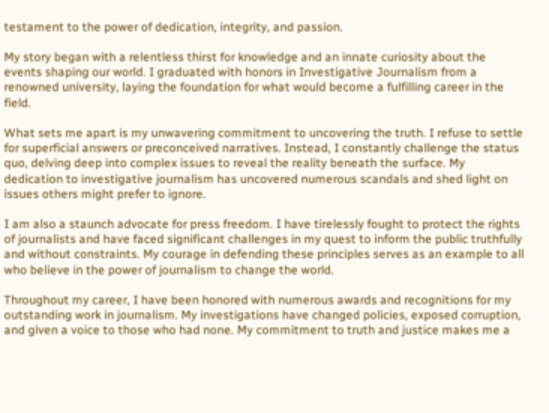testament to the power of dedication, integrity, and passion.

My story began with a relentless thirst for knowledge and an innate curiosity about the events shaping our world. I graduated with honors in Investigative Journalism from a renowned university, laying the foundation for what would become a fulfilling career in the field.

What sets me apart is my unwavering commitment to uncovering the truth. I refuse to settle for superficial answers or preconceived narratives. Instead, I constantly challenge the status quo, delving deep into complex issues to reveal the reality beneath the surface. My dedication to investigative journalism has uncovered numerous scandals and shed light on issues others might prefer to ignore.

I am also a staunch advocate for press freedom. I have tirelessly fought to protect the rights of journalists and have faced significant challenges in my quest to inform the public truthfully and without constraints. My courage in defending these principles serves as an example to all who believe in the power of journalism to change the world.

Throughout my career, I have been honored with numerous awards and recognitions for my outstanding work in journalism. My investigations have changed policies, exposed corruption, and given a voice to those who had none. My commitment to truth and justice makes me a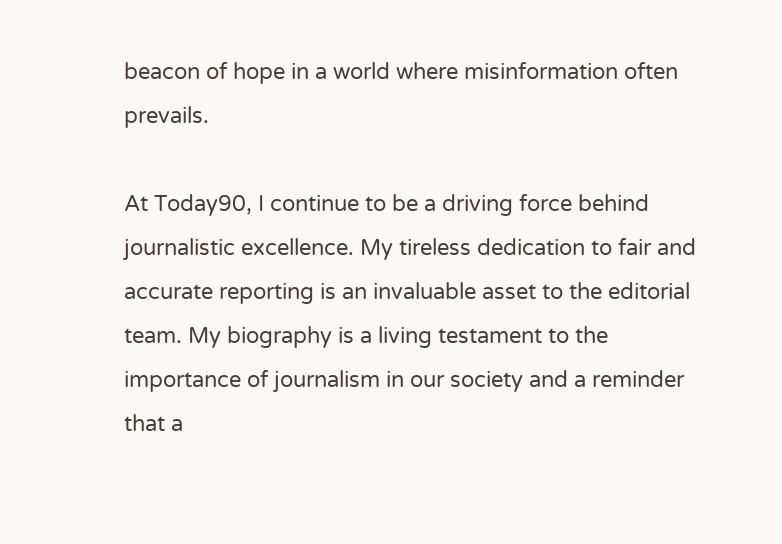beacon of hope in a world where misinformation often prevails.

At Today90, I continue to be a driving force behind journalistic excellence. My tireless dedication to fair and accurate reporting is an invaluable asset to the editorial team. My biography is a living testament to the importance of journalism in our society and a reminder that a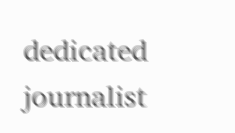dedicated journalist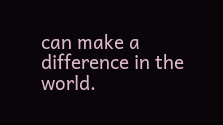can make a difference in the world.